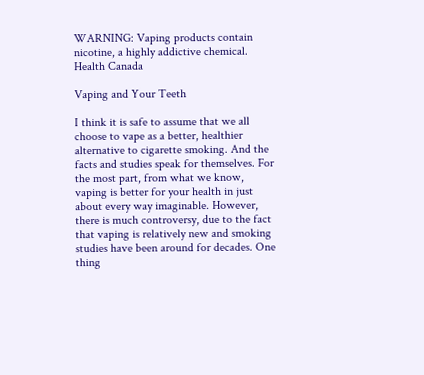WARNING: Vaping products contain nicotine, a highly addictive chemical.
Health Canada

Vaping and Your Teeth

I think it is safe to assume that we all choose to vape as a better, healthier alternative to cigarette smoking. And the facts and studies speak for themselves. For the most part, from what we know, vaping is better for your health in just about every way imaginable. However, there is much controversy, due to the fact that vaping is relatively new and smoking studies have been around for decades. One thing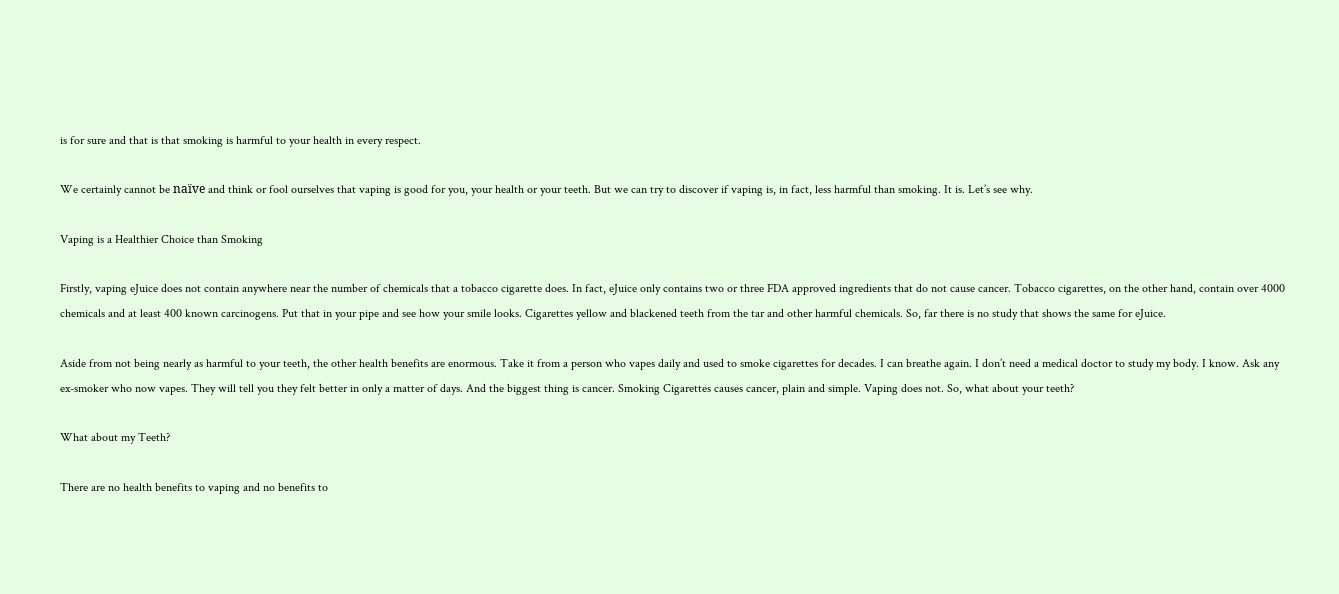is for sure and that is that smoking is harmful to your health in every respect.

We certainly cannot be naïve and think or fool ourselves that vaping is good for you, your health or your teeth. But we can try to discover if vaping is, in fact, less harmful than smoking. It is. Let’s see why.

Vaping is a Healthier Choice than Smoking

Firstly, vaping eJuice does not contain anywhere near the number of chemicals that a tobacco cigarette does. In fact, eJuice only contains two or three FDA approved ingredients that do not cause cancer. Tobacco cigarettes, on the other hand, contain over 4000 chemicals and at least 400 known carcinogens. Put that in your pipe and see how your smile looks. Cigarettes yellow and blackened teeth from the tar and other harmful chemicals. So, far there is no study that shows the same for eJuice.

Aside from not being nearly as harmful to your teeth, the other health benefits are enormous. Take it from a person who vapes daily and used to smoke cigarettes for decades. I can breathe again. I don’t need a medical doctor to study my body. I know. Ask any ex-smoker who now vapes. They will tell you they felt better in only a matter of days. And the biggest thing is cancer. Smoking Cigarettes causes cancer, plain and simple. Vaping does not. So, what about your teeth?

What about my Teeth?

There are no health benefits to vaping and no benefits to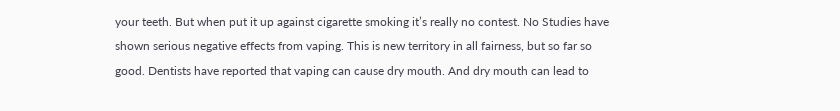your teeth. But when put it up against cigarette smoking it’s really no contest. No Studies have shown serious negative effects from vaping. This is new territory in all fairness, but so far so good. Dentists have reported that vaping can cause dry mouth. And dry mouth can lead to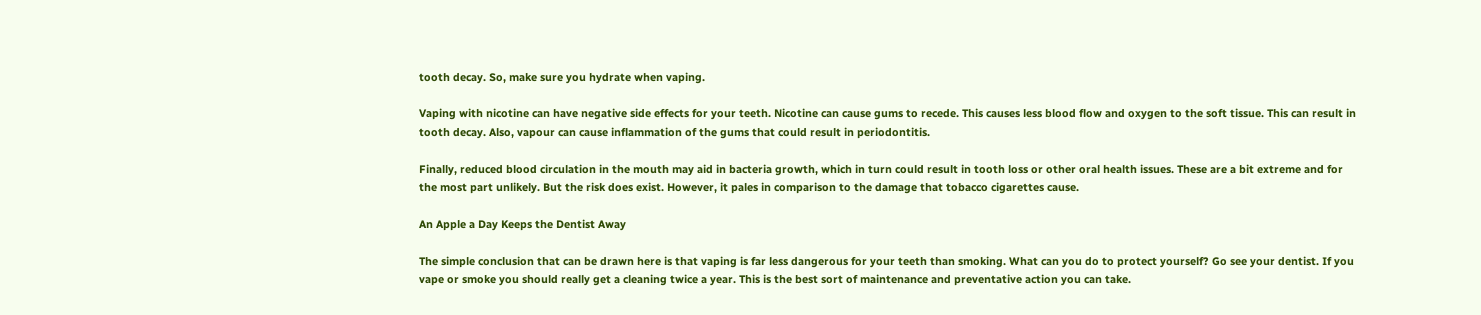tooth decay. So, make sure you hydrate when vaping.

Vaping with nicotine can have negative side effects for your teeth. Nicotine can cause gums to recede. This causes less blood flow and oxygen to the soft tissue. This can result in tooth decay. Also, vapour can cause inflammation of the gums that could result in periodontitis.

Finally, reduced blood circulation in the mouth may aid in bacteria growth, which in turn could result in tooth loss or other oral health issues. These are a bit extreme and for the most part unlikely. But the risk does exist. However, it pales in comparison to the damage that tobacco cigarettes cause.

An Apple a Day Keeps the Dentist Away

The simple conclusion that can be drawn here is that vaping is far less dangerous for your teeth than smoking. What can you do to protect yourself? Go see your dentist. If you vape or smoke you should really get a cleaning twice a year. This is the best sort of maintenance and preventative action you can take.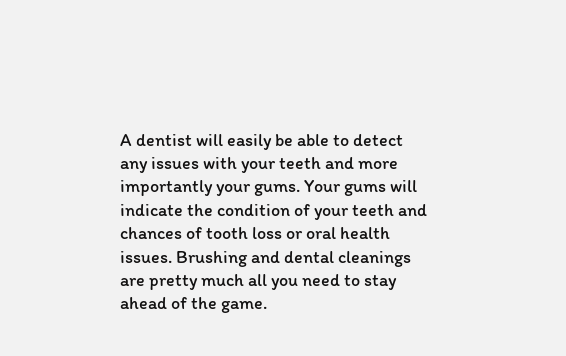A dentist will easily be able to detect any issues with your teeth and more importantly your gums. Your gums will indicate the condition of your teeth and chances of tooth loss or oral health issues. Brushing and dental cleanings are pretty much all you need to stay ahead of the game.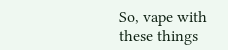So, vape with these things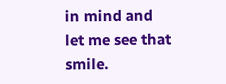in mind and let me see that smile.